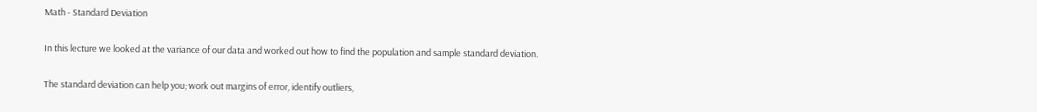Math - Standard Deviation

In this lecture we looked at the variance of our data and worked out how to find the population and sample standard deviation.

The standard deviation can help you; work out margins of error, identify outliers,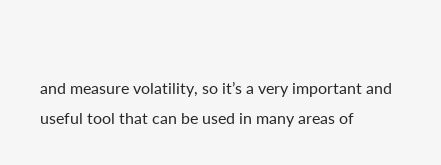and measure volatility, so it’s a very important and useful tool that can be used in many areas of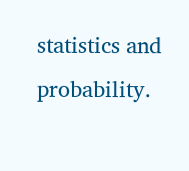statistics and probability.